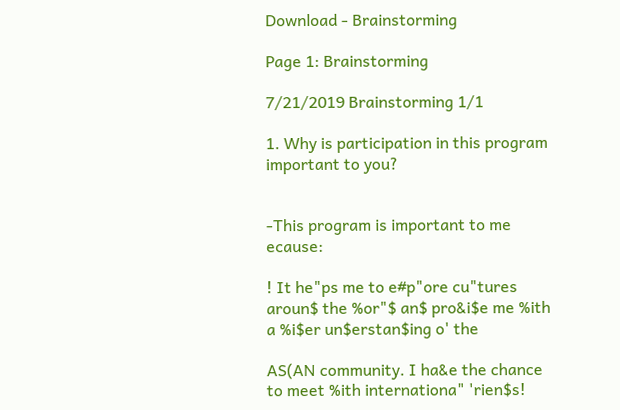Download - Brainstorming

Page 1: Brainstorming

7/21/2019 Brainstorming 1/1

1. Why is participation in this program important to you?


-This program is important to me ecause:

! It he"ps me to e#p"ore cu"tures aroun$ the %or"$ an$ pro&i$e me %ith a %i$er un$erstan$ing o' the

AS(AN community. I ha&e the chance to meet %ith internationa" 'rien$s!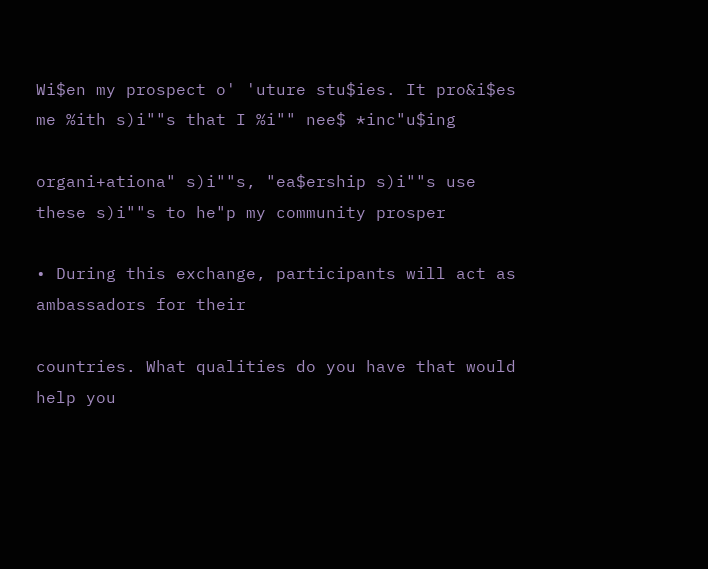Wi$en my prospect o' 'uture stu$ies. It pro&i$es me %ith s)i""s that I %i"" nee$ *inc"u$ing

organi+ationa" s)i""s, "ea$ership s)i""s use these s)i""s to he"p my community prosper

• During this exchange, participants will act as ambassadors for their

countries. What qualities do you have that would help you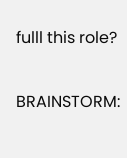fulll this role?

BRAINSTORM: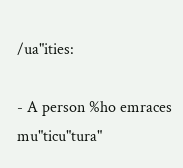/ua"ities:

- A person %ho emraces mu"ticu"tura"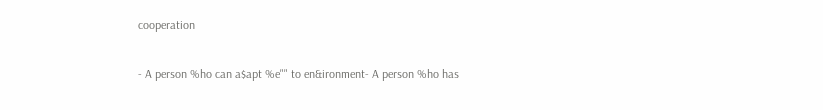cooperation

- A person %ho can a$apt %e"" to en&ironment- A person %ho has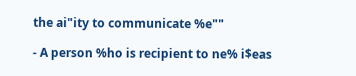the ai"ity to communicate %e""

- A person %ho is recipient to ne% i$eas